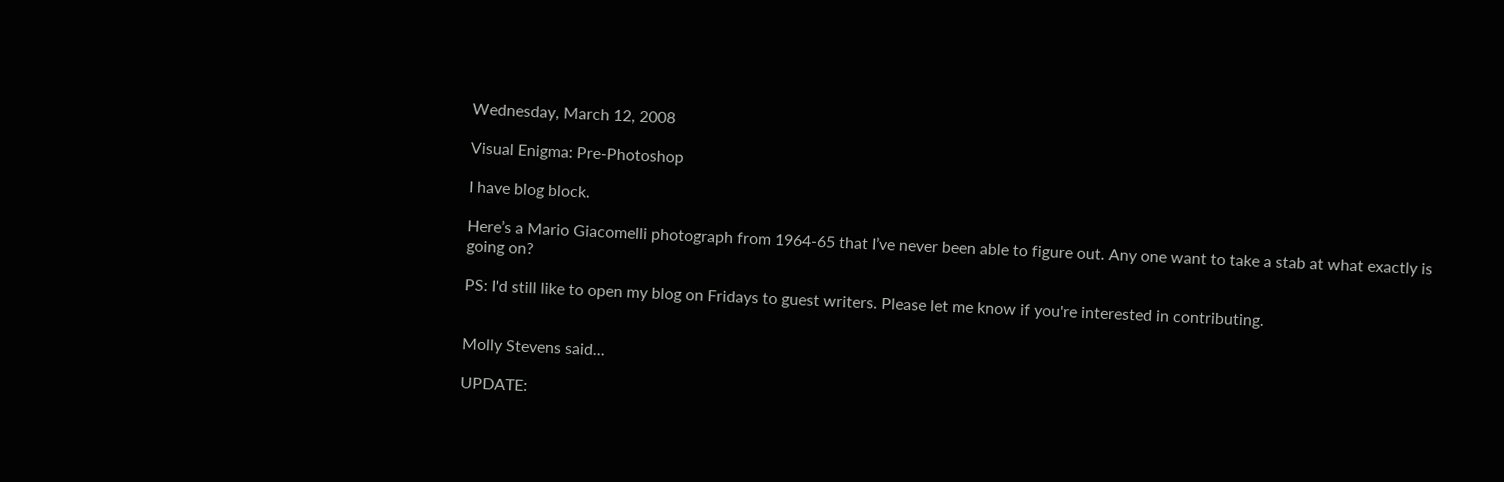Wednesday, March 12, 2008

Visual Enigma: Pre-Photoshop

I have blog block.

Here’s a Mario Giacomelli photograph from 1964-65 that I’ve never been able to figure out. Any one want to take a stab at what exactly is going on?

PS: I'd still like to open my blog on Fridays to guest writers. Please let me know if you're interested in contributing.


Molly Stevens said...

UPDATE: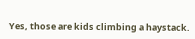Yes, those are kids climbing a haystack.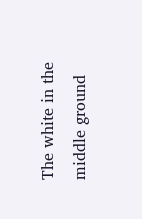The white in the middle ground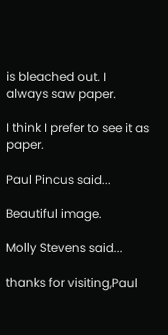is bleached out. I always saw paper.

I think I prefer to see it as paper.

Paul Pincus said...

Beautiful image.

Molly Stevens said...

thanks for visiting,Paul